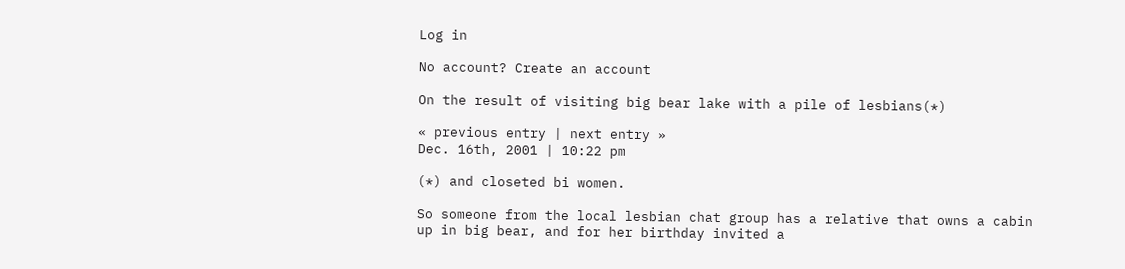Log in

No account? Create an account

On the result of visiting big bear lake with a pile of lesbians(*)

« previous entry | next entry »
Dec. 16th, 2001 | 10:22 pm

(*) and closeted bi women.

So someone from the local lesbian chat group has a relative that owns a cabin up in big bear, and for her birthday invited a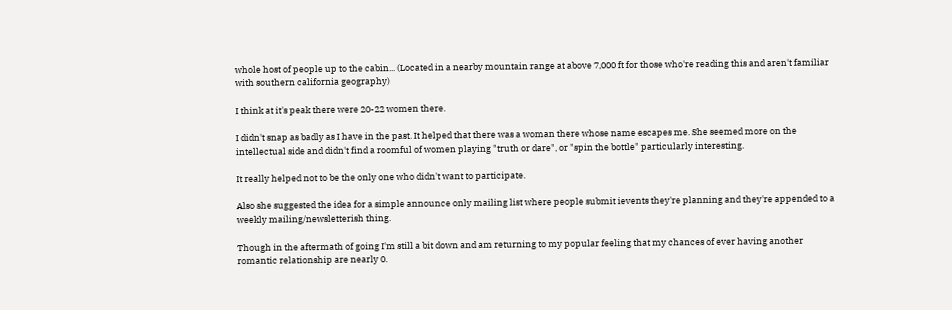whole host of people up to the cabin... (Located in a nearby mountain range at above 7,000 ft for those who're reading this and aren't familiar with southern california geography)

I think at it's peak there were 20-22 women there.

I didn't snap as badly as I have in the past. It helped that there was a woman there whose name escapes me. She seemed more on the intellectual side and didn't find a roomful of women playing "truth or dare", or "spin the bottle" particularly interesting.

It really helped not to be the only one who didn't want to participate.

Also she suggested the idea for a simple announce only mailing list where people submit ievents they're planning and they're appended to a weekly mailing/newsletterish thing.

Though in the aftermath of going I'm still a bit down and am returning to my popular feeling that my chances of ever having another romantic relationship are nearly 0.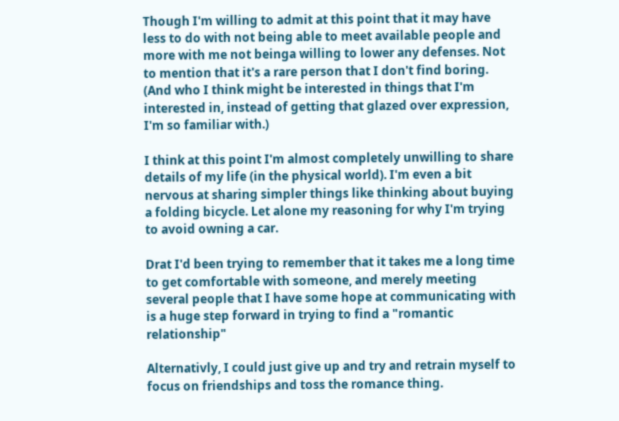Though I'm willing to admit at this point that it may have less to do with not being able to meet available people and more with me not beinga willing to lower any defenses. Not to mention that it's a rare person that I don't find boring. (And who I think might be interested in things that I'm interested in, instead of getting that glazed over expression, I'm so familiar with.)

I think at this point I'm almost completely unwilling to share details of my life (in the physical world). I'm even a bit nervous at sharing simpler things like thinking about buying a folding bicycle. Let alone my reasoning for why I'm trying to avoid owning a car.

Drat I'd been trying to remember that it takes me a long time to get comfortable with someone, and merely meeting several people that I have some hope at communicating with is a huge step forward in trying to find a "romantic relationship"

Alternativly, I could just give up and try and retrain myself to focus on friendships and toss the romance thing.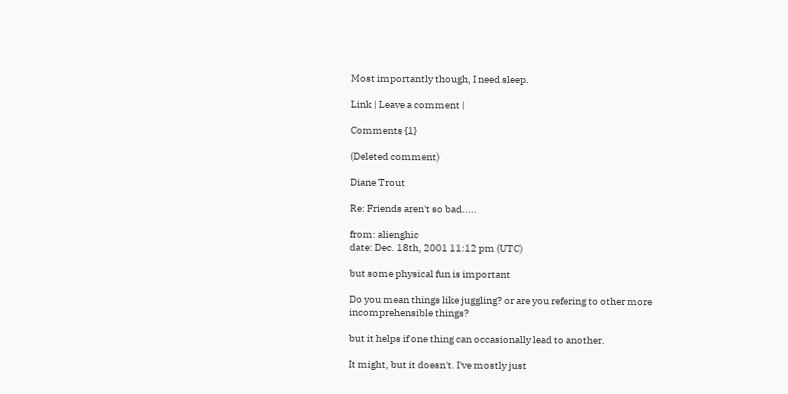Most importantly though, I need sleep.

Link | Leave a comment |

Comments {1}

(Deleted comment)

Diane Trout

Re: Friends aren't so bad.....

from: alienghic
date: Dec. 18th, 2001 11:12 pm (UTC)

but some physical fun is important

Do you mean things like juggling? or are you refering to other more incomprehensible things?

but it helps if one thing can occasionally lead to another.

It might, but it doesn't. I've mostly just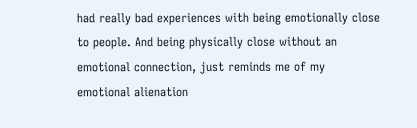had really bad experiences with being emotionally close to people. And being physically close without an emotional connection, just reminds me of my emotional alienation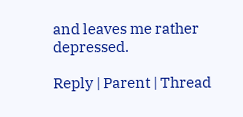and leaves me rather depressed.

Reply | Parent | Thread